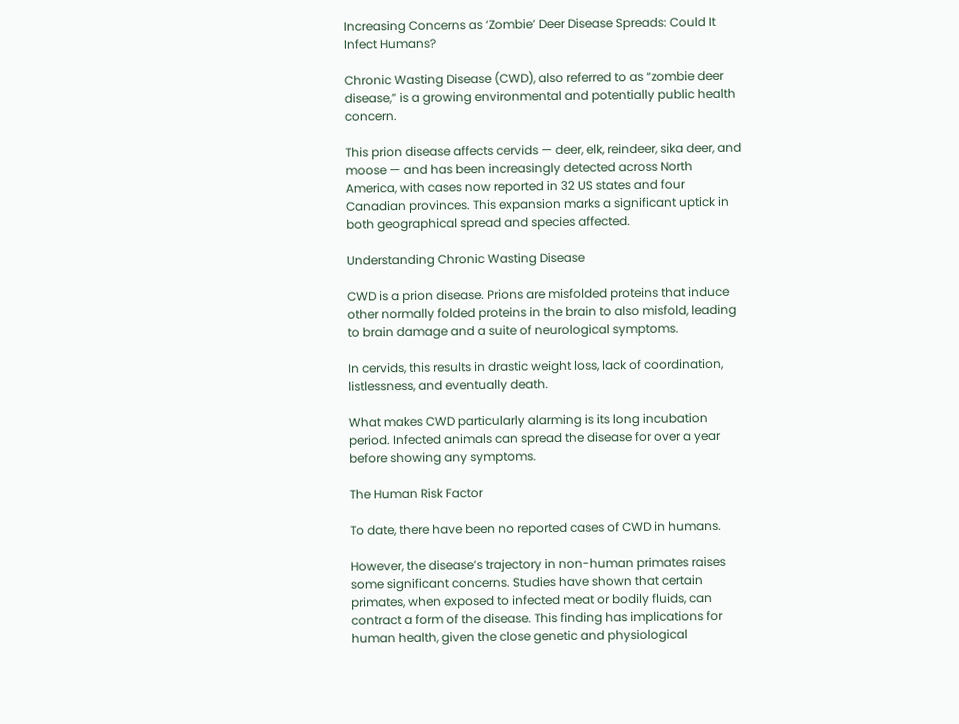Increasing Concerns as ‘Zombie’ Deer Disease Spreads: Could It Infect Humans?

Chronic Wasting Disease (CWD), also referred to as “zombie deer disease,” is a growing environmental and potentially public health concern.

This prion disease affects cervids — deer, elk, reindeer, sika deer, and moose — and has been increasingly detected across North America, with cases now reported in 32 US states and four Canadian provinces. This expansion marks a significant uptick in both geographical spread and species affected.

Understanding Chronic Wasting Disease

CWD is a prion disease. Prions are misfolded proteins that induce other normally folded proteins in the brain to also misfold, leading to brain damage and a suite of neurological symptoms.

In cervids, this results in drastic weight loss, lack of coordination, listlessness, and eventually death.

What makes CWD particularly alarming is its long incubation period. Infected animals can spread the disease for over a year before showing any symptoms.

The Human Risk Factor

To date, there have been no reported cases of CWD in humans.

However, the disease’s trajectory in non-human primates raises some significant concerns. Studies have shown that certain primates, when exposed to infected meat or bodily fluids, can contract a form of the disease. This finding has implications for human health, given the close genetic and physiological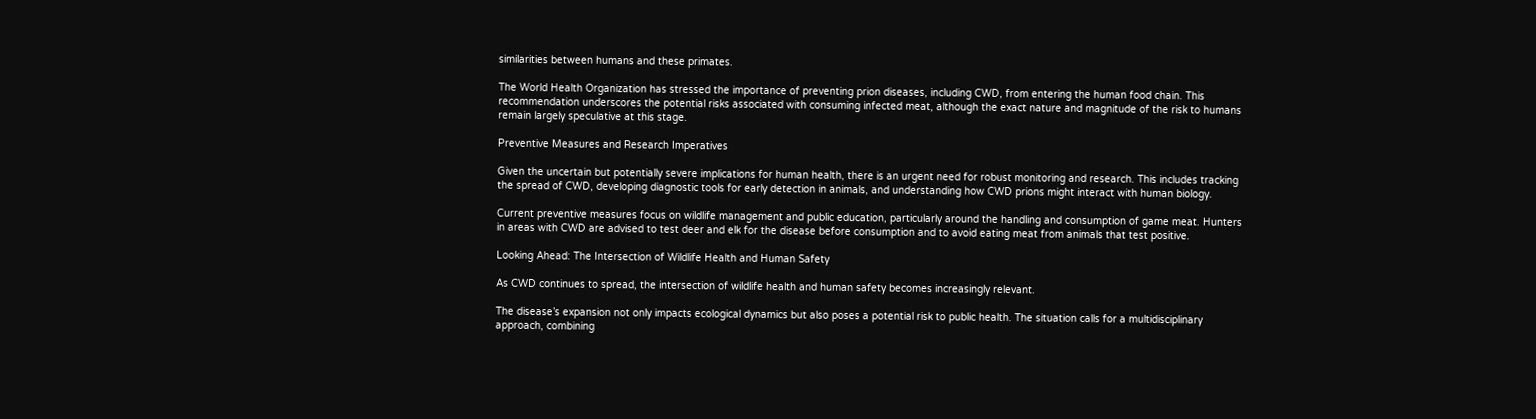similarities between humans and these primates.

The World Health Organization has stressed the importance of preventing prion diseases, including CWD, from entering the human food chain. This recommendation underscores the potential risks associated with consuming infected meat, although the exact nature and magnitude of the risk to humans remain largely speculative at this stage.

Preventive Measures and Research Imperatives

Given the uncertain but potentially severe implications for human health, there is an urgent need for robust monitoring and research. This includes tracking the spread of CWD, developing diagnostic tools for early detection in animals, and understanding how CWD prions might interact with human biology.

Current preventive measures focus on wildlife management and public education, particularly around the handling and consumption of game meat. Hunters in areas with CWD are advised to test deer and elk for the disease before consumption and to avoid eating meat from animals that test positive.

Looking Ahead: The Intersection of Wildlife Health and Human Safety

As CWD continues to spread, the intersection of wildlife health and human safety becomes increasingly relevant.

The disease’s expansion not only impacts ecological dynamics but also poses a potential risk to public health. The situation calls for a multidisciplinary approach, combining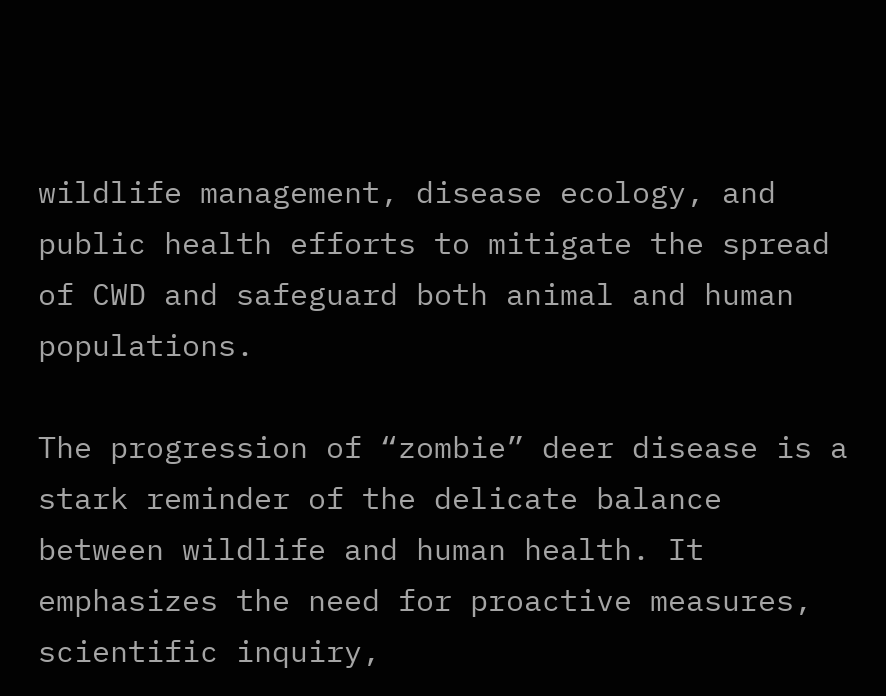wildlife management, disease ecology, and public health efforts to mitigate the spread of CWD and safeguard both animal and human populations.

The progression of “zombie” deer disease is a stark reminder of the delicate balance between wildlife and human health. It emphasizes the need for proactive measures, scientific inquiry,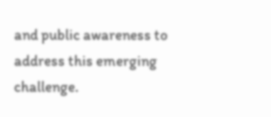and public awareness to address this emerging challenge.